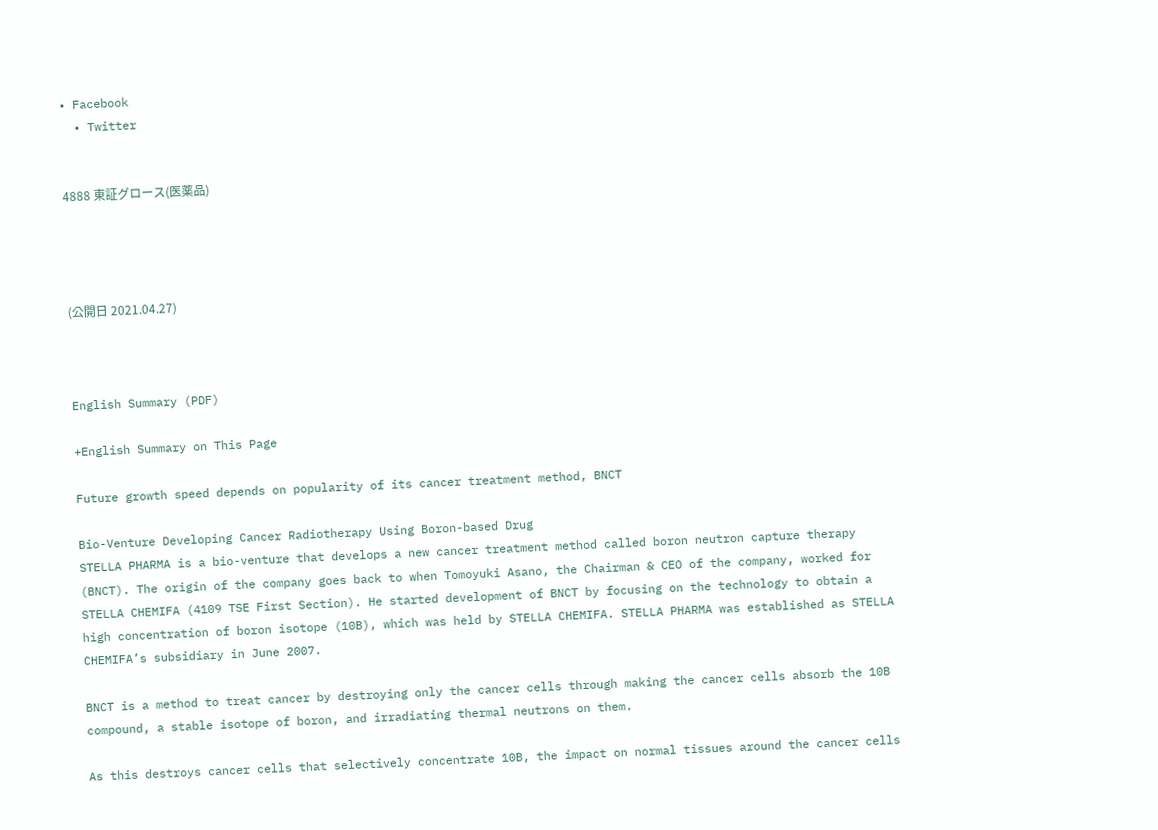• Facebook
  • Twitter


4888 東証グロース(医薬品)




(公開日 2021.04.27)



English Summary (PDF)

+English Summary on This Page

Future growth speed depends on popularity of its cancer treatment method, BNCT

Bio-Venture Developing Cancer Radiotherapy Using Boron-based Drug
STELLA PHARMA is a bio-venture that develops a new cancer treatment method called boron neutron capture therapy (BNCT). The origin of the company goes back to when Tomoyuki Asano, the Chairman & CEO of the company, worked for STELLA CHEMIFA (4109 TSE First Section). He started development of BNCT by focusing on the technology to obtain a high concentration of boron isotope (10B), which was held by STELLA CHEMIFA. STELLA PHARMA was established as STELLA CHEMIFA’s subsidiary in June 2007.

BNCT is a method to treat cancer by destroying only the cancer cells through making the cancer cells absorb the 10B compound, a stable isotope of boron, and irradiating thermal neutrons on them.

As this destroys cancer cells that selectively concentrate 10B, the impact on normal tissues around the cancer cells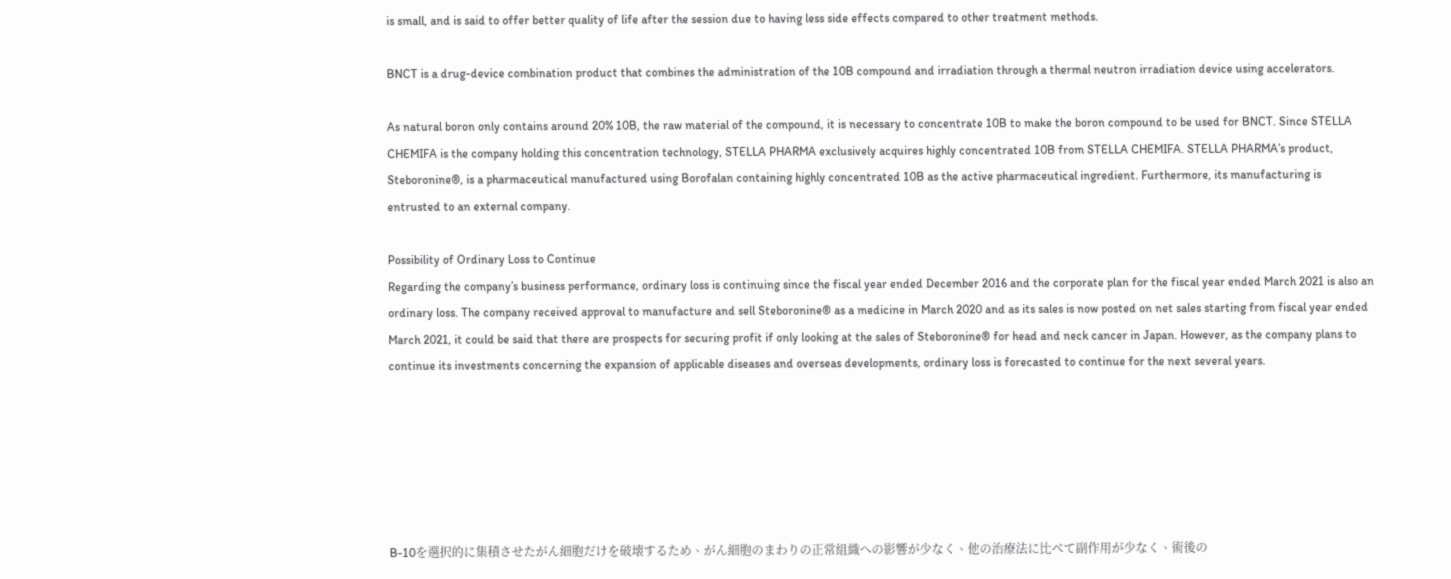is small, and is said to offer better quality of life after the session due to having less side effects compared to other treatment methods.

BNCT is a drug-device combination product that combines the administration of the 10B compound and irradiation through a thermal neutron irradiation device using accelerators.

As natural boron only contains around 20% 10B, the raw material of the compound, it is necessary to concentrate 10B to make the boron compound to be used for BNCT. Since STELLA CHEMIFA is the company holding this concentration technology, STELLA PHARMA exclusively acquires highly concentrated 10B from STELLA CHEMIFA. STELLA PHARMA’s product, Steboronine®, is a pharmaceutical manufactured using Borofalan containing highly concentrated 10B as the active pharmaceutical ingredient. Furthermore, its manufacturing is entrusted to an external company.

Possibility of Ordinary Loss to Continue
Regarding the company’s business performance, ordinary loss is continuing since the fiscal year ended December 2016 and the corporate plan for the fiscal year ended March 2021 is also an ordinary loss. The company received approval to manufacture and sell Steboronine® as a medicine in March 2020 and as its sales is now posted on net sales starting from fiscal year ended March 2021, it could be said that there are prospects for securing profit if only looking at the sales of Steboronine® for head and neck cancer in Japan. However, as the company plans to continue its investments concerning the expansion of applicable diseases and overseas developments, ordinary loss is forecasted to continue for the next several years.






B-10を選択的に集積させたがん細胞だけを破壊するため、がん細胞のまわりの正常組織への影響が少なく、他の治療法に比べて副作用が少なく、術後の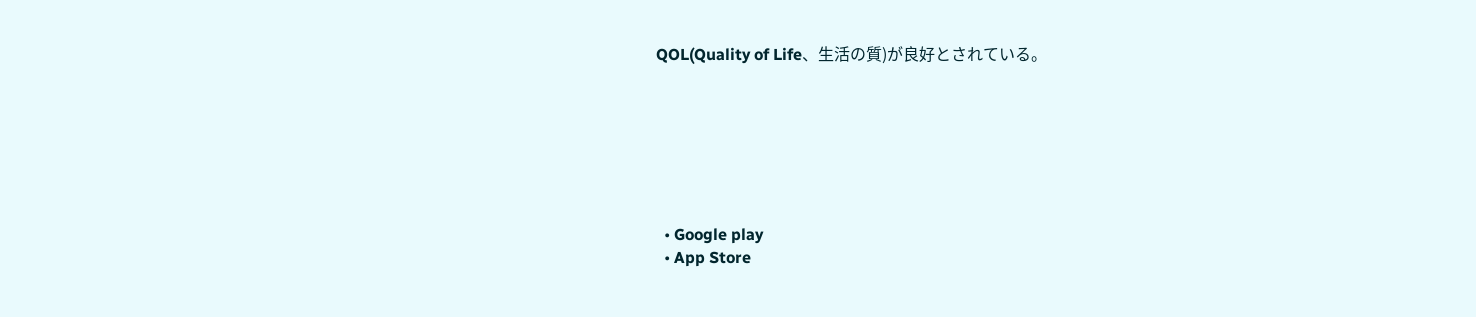QOL(Quality of Life、生活の質)が良好とされている。







  • Google play
  • App Store